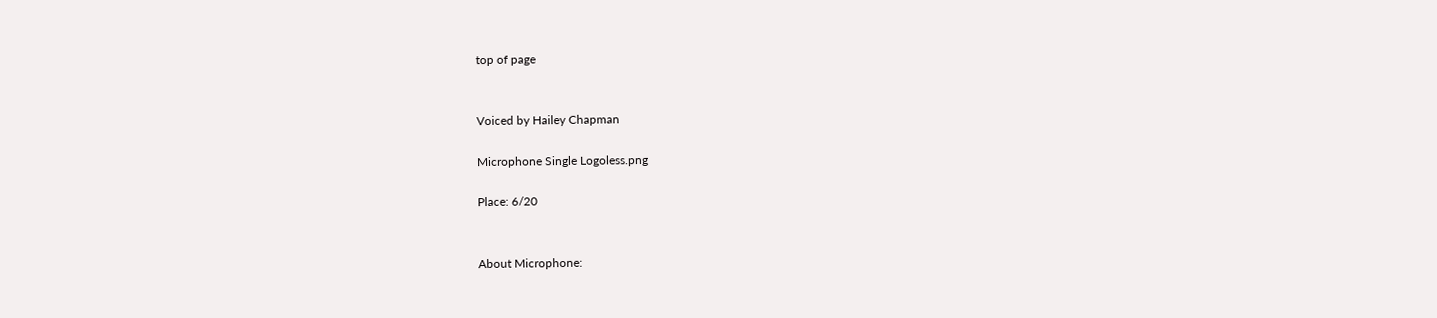top of page


Voiced by Hailey Chapman

Microphone Single Logoless.png

Place: 6/20


About Microphone: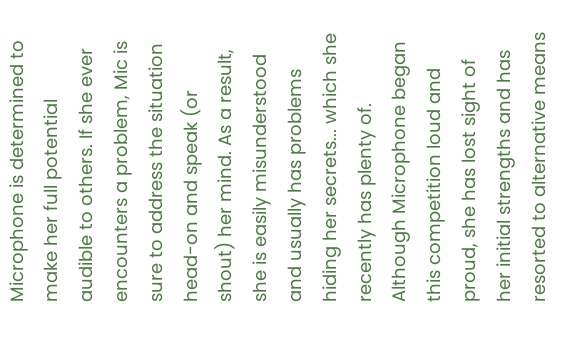Microphone is determined to make her full potential audible to others. If she ever encounters a problem, Mic is sure to address the situation head-on and speak (or shout) her mind. As a result, she is easily misunderstood and usually has problems hiding her secrets... which she recently has plenty of. Although Microphone began this competition loud and proud, she has lost sight of her initial strengths and has resorted to alternative means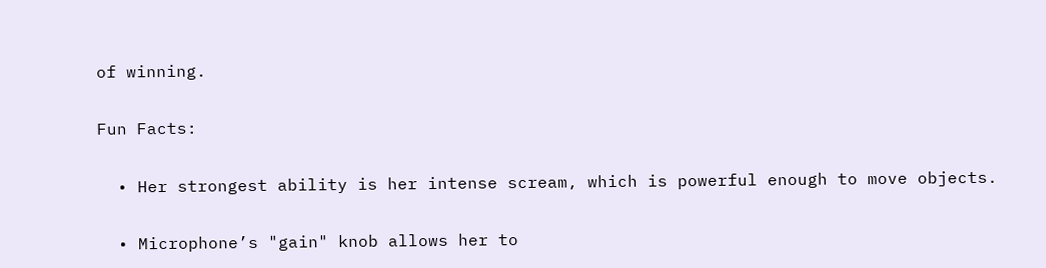of winning.

Fun Facts:

  • Her strongest ability is her intense scream, which is powerful enough to move objects.

  • Microphone’s "gain" knob allows her to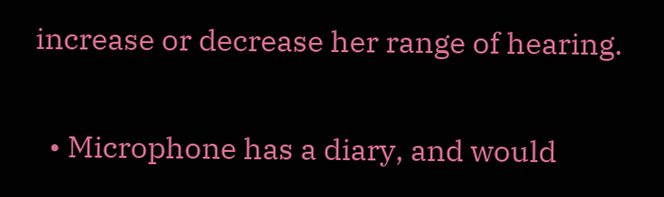increase or decrease her range of hearing.

  • Microphone has a diary, and would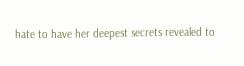hate to have her deepest secrets revealed to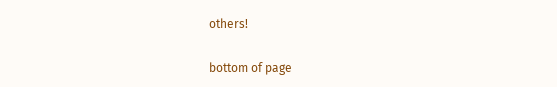others!

bottom of page